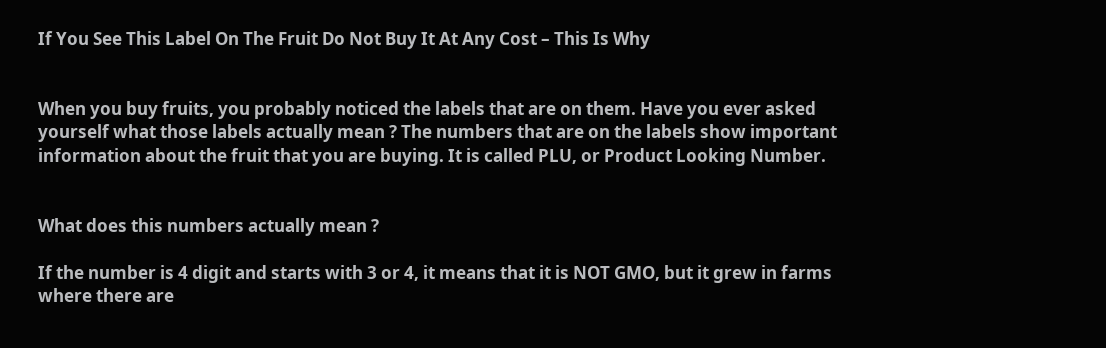If You See This Label On The Fruit Do Not Buy It At Any Cost – This Is Why


When you buy fruits, you probably noticed the labels that are on them. Have you ever asked yourself what those labels actually mean ? The numbers that are on the labels show important information about the fruit that you are buying. It is called PLU, or Product Looking Number.


What does this numbers actually mean ?

If the number is 4 digit and starts with 3 or 4, it means that it is NOT GMO, but it grew in farms where there are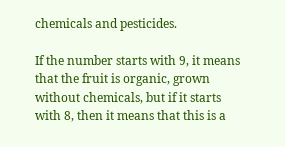chemicals and pesticides.

If the number starts with 9, it means that the fruit is organic, grown without chemicals, but if it starts with 8, then it means that this is a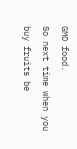GMO food.
So next time when you buy fruits be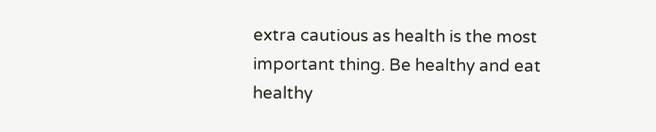extra cautious as health is the most important thing. Be healthy and eat healthy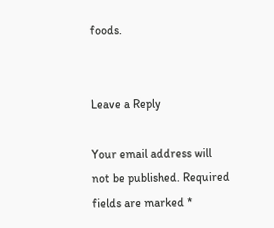foods.


Leave a Reply

Your email address will not be published. Required fields are marked *